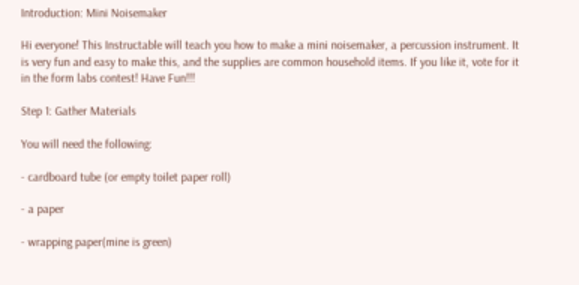Introduction: Mini Noisemaker

Hi everyone! This Instructable will teach you how to make a mini noisemaker, a percussion instrument. It is very fun and easy to make this, and the supplies are common household items. If you like it, vote for it in the form labs contest! Have Fun!!!

Step 1: Gather Materials

You will need the following:

- cardboard tube (or empty toilet paper roll)

- a paper

- wrapping paper(mine is green)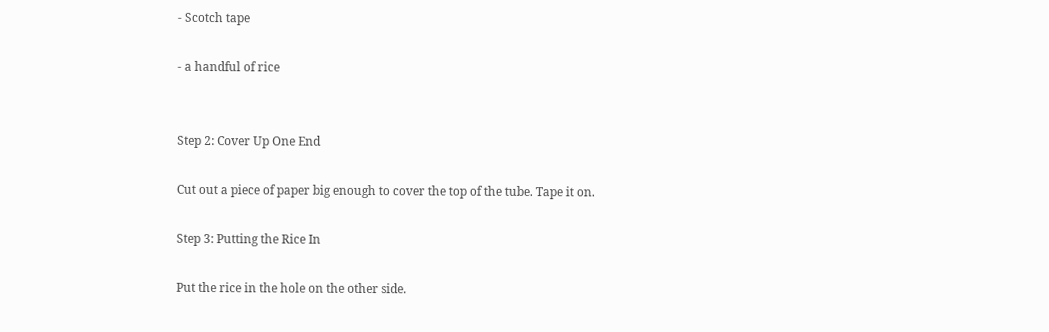- Scotch tape

- a handful of rice


Step 2: Cover Up One End

Cut out a piece of paper big enough to cover the top of the tube. Tape it on.

Step 3: Putting the Rice In

Put the rice in the hole on the other side.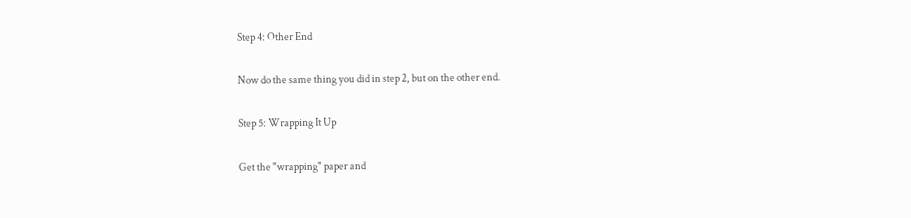Step 4: Other End

Now do the same thing you did in step 2, but on the other end.

Step 5: Wrapping It Up

Get the "wrapping" paper and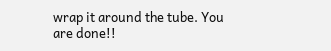wrap it around the tube. You are done!!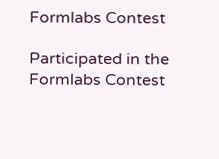Formlabs Contest

Participated in the
Formlabs Contest